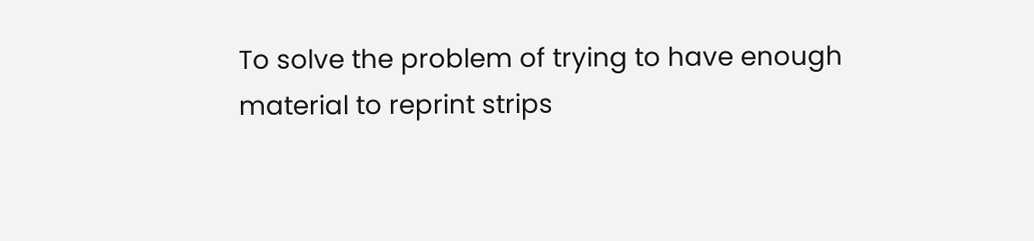To solve the problem of trying to have enough material to reprint strips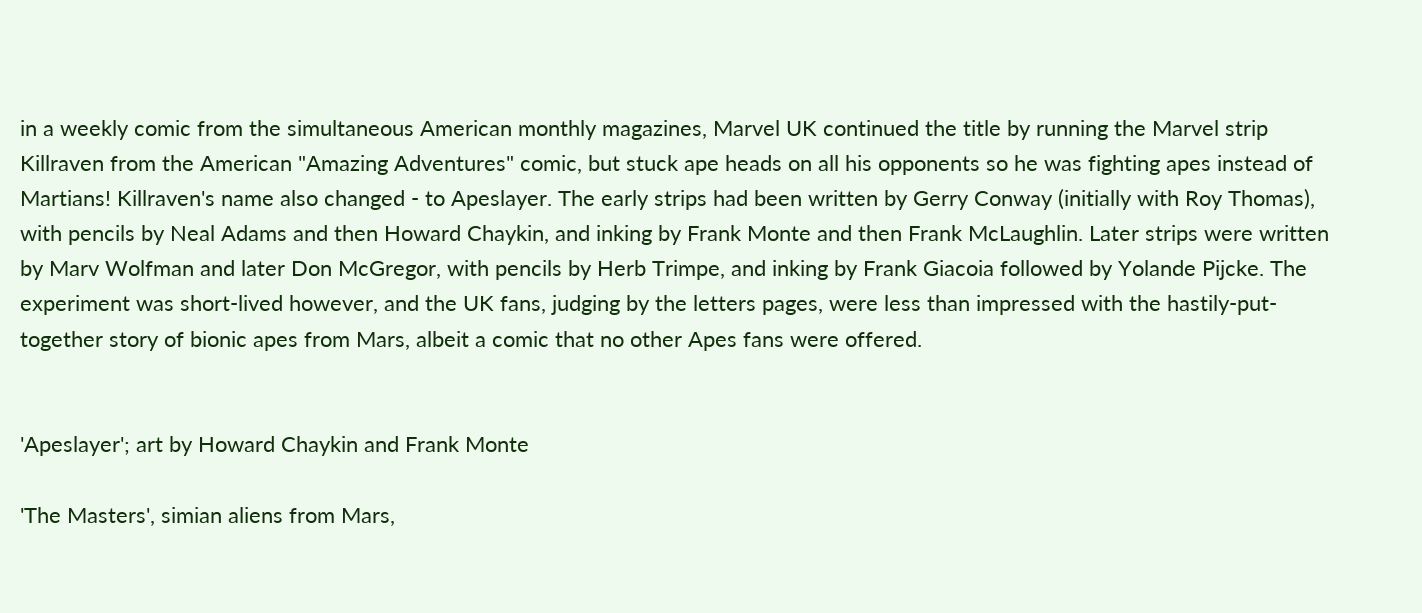in a weekly comic from the simultaneous American monthly magazines, Marvel UK continued the title by running the Marvel strip Killraven from the American "Amazing Adventures" comic, but stuck ape heads on all his opponents so he was fighting apes instead of Martians! Killraven's name also changed - to Apeslayer. The early strips had been written by Gerry Conway (initially with Roy Thomas), with pencils by Neal Adams and then Howard Chaykin, and inking by Frank Monte and then Frank McLaughlin. Later strips were written by Marv Wolfman and later Don McGregor, with pencils by Herb Trimpe, and inking by Frank Giacoia followed by Yolande Pijcke. The experiment was short-lived however, and the UK fans, judging by the letters pages, were less than impressed with the hastily-put-together story of bionic apes from Mars, albeit a comic that no other Apes fans were offered.


'Apeslayer'; art by Howard Chaykin and Frank Monte

'The Masters', simian aliens from Mars,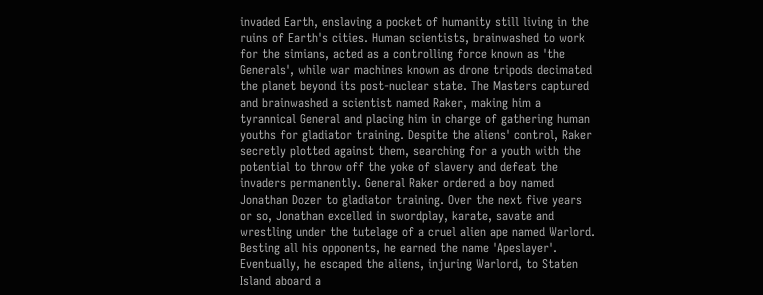invaded Earth, enslaving a pocket of humanity still living in the ruins of Earth's cities. Human scientists, brainwashed to work for the simians, acted as a controlling force known as 'the Generals', while war machines known as drone tripods decimated the planet beyond its post-nuclear state. The Masters captured and brainwashed a scientist named Raker, making him a tyrannical General and placing him in charge of gathering human youths for gladiator training. Despite the aliens' control, Raker secretly plotted against them, searching for a youth with the potential to throw off the yoke of slavery and defeat the invaders permanently. General Raker ordered a boy named Jonathan Dozer to gladiator training. Over the next five years or so, Jonathan excelled in swordplay, karate, savate and wrestling under the tutelage of a cruel alien ape named Warlord. Besting all his opponents, he earned the name 'Apeslayer'. Eventually, he escaped the aliens, injuring Warlord, to Staten Island aboard a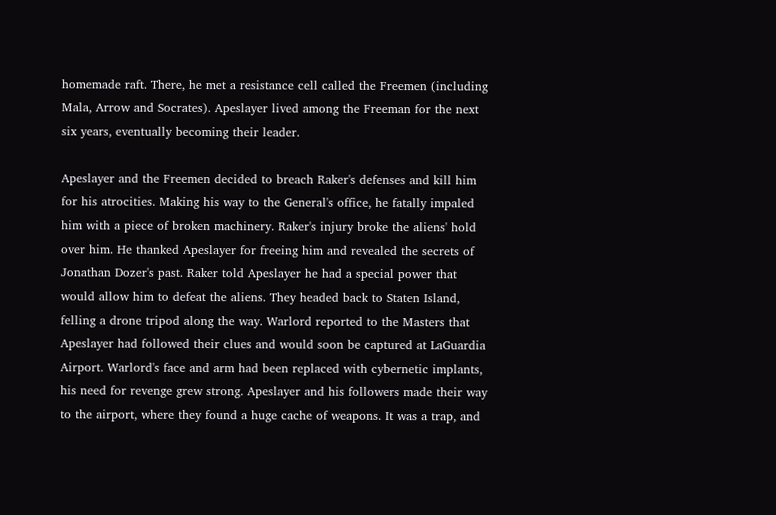homemade raft. There, he met a resistance cell called the Freemen (including Mala, Arrow and Socrates). Apeslayer lived among the Freeman for the next six years, eventually becoming their leader.

Apeslayer and the Freemen decided to breach Raker's defenses and kill him for his atrocities. Making his way to the General's office, he fatally impaled him with a piece of broken machinery. Raker's injury broke the aliens' hold over him. He thanked Apeslayer for freeing him and revealed the secrets of Jonathan Dozer's past. Raker told Apeslayer he had a special power that would allow him to defeat the aliens. They headed back to Staten Island, felling a drone tripod along the way. Warlord reported to the Masters that Apeslayer had followed their clues and would soon be captured at LaGuardia Airport. Warlord's face and arm had been replaced with cybernetic implants, his need for revenge grew strong. Apeslayer and his followers made their way to the airport, where they found a huge cache of weapons. It was a trap, and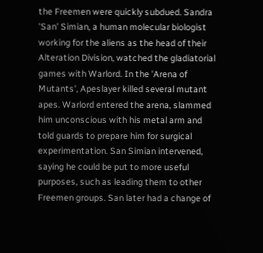the Freemen were quickly subdued. Sandra 'San' Simian, a human molecular biologist working for the aliens as the head of their Alteration Division, watched the gladiatorial games with Warlord. In the 'Arena of Mutants', Apeslayer killed several mutant apes. Warlord entered the arena, slammed him unconscious with his metal arm and told guards to prepare him for surgical experimentation. San Simian intervened, saying he could be put to more useful purposes, such as leading them to other Freemen groups. San later had a change of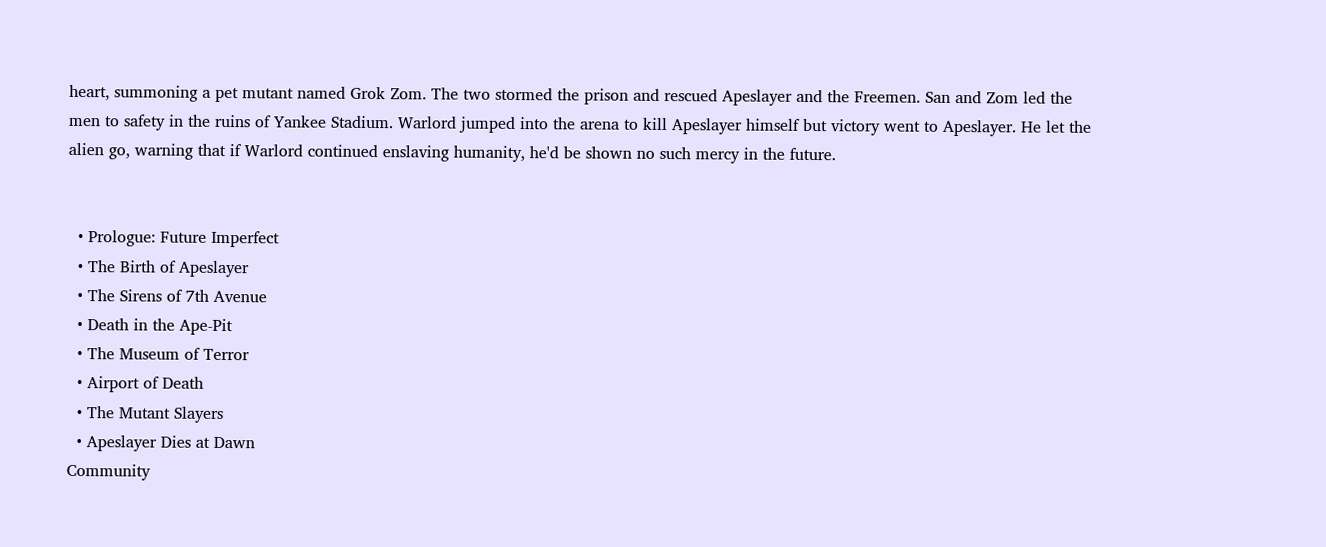heart, summoning a pet mutant named Grok Zom. The two stormed the prison and rescued Apeslayer and the Freemen. San and Zom led the men to safety in the ruins of Yankee Stadium. Warlord jumped into the arena to kill Apeslayer himself but victory went to Apeslayer. He let the alien go, warning that if Warlord continued enslaving humanity, he'd be shown no such mercy in the future.


  • Prologue: Future Imperfect
  • The Birth of Apeslayer
  • The Sirens of 7th Avenue
  • Death in the Ape-Pit
  • The Museum of Terror
  • Airport of Death
  • The Mutant Slayers
  • Apeslayer Dies at Dawn
Community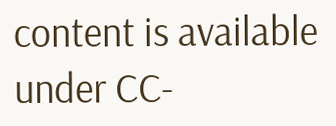content is available under CC-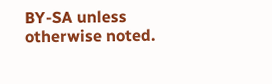BY-SA unless otherwise noted.